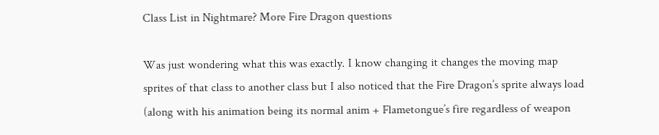Class List in Nightmare? More Fire Dragon questions

Was just wondering what this was exactly. I know changing it changes the moving map sprites of that class to another class but I also noticed that the Fire Dragon’s sprite always load (along with his animation being its normal anim + Flametongue’s fire regardless of weapon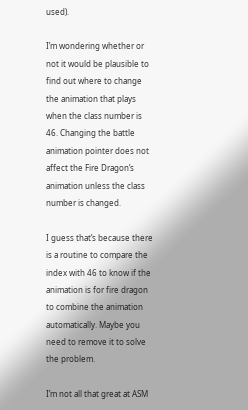used).

I’m wondering whether or not it would be plausible to find out where to change the animation that plays when the class number is 46. Changing the battle animation pointer does not affect the Fire Dragon’s animation unless the class number is changed.

I guess that’s because there is a routine to compare the index with 46 to know if the animation is for fire dragon to combine the animation automatically. Maybe you need to remove it to solve the problem.

I’m not all that great at ASM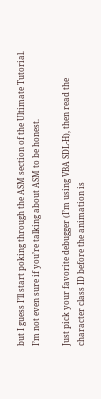but I guess I’ll start poking through the ASM section of the Ultimate Tutorial. I’m not even sure if you’re talking about ASM to be honest.

Just pick your favorite debugger (I’m using VBA SDL-H), then read the character class ID before the animation is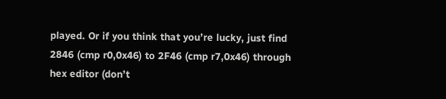played. Or if you think that you’re lucky, just find 2846 (cmp r0,0x46) to 2F46 (cmp r7,0x46) through hex editor (don’t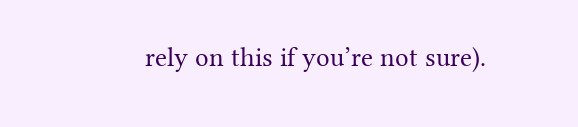rely on this if you’re not sure).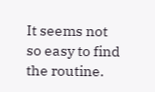It seems not so easy to find the routine.